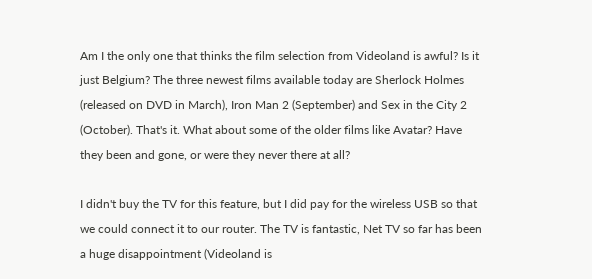Am I the only one that thinks the film selection from Videoland is awful? Is it just Belgium? The three newest films available today are Sherlock Holmes (released on DVD in March), Iron Man 2 (September) and Sex in the City 2 (October). That's it. What about some of the older films like Avatar? Have they been and gone, or were they never there at all?

I didn't buy the TV for this feature, but I did pay for the wireless USB so that we could connect it to our router. The TV is fantastic, Net TV so far has been a huge disappointment (Videoland is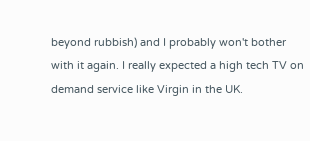beyond rubbish) and I probably won't bother with it again. I really expected a high tech TV on demand service like Virgin in the UK.